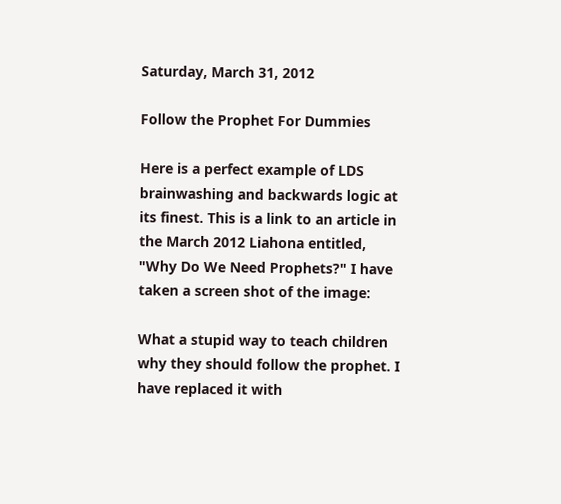Saturday, March 31, 2012

Follow the Prophet For Dummies

Here is a perfect example of LDS brainwashing and backwards logic at its finest. This is a link to an article in the March 2012 Liahona entitled, "Why Do We Need Prophets?" I have taken a screen shot of the image:

What a stupid way to teach children why they should follow the prophet. I have replaced it with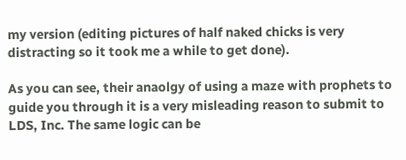my version (editing pictures of half naked chicks is very distracting so it took me a while to get done).

As you can see, their anaolgy of using a maze with prophets to guide you through it is a very misleading reason to submit to LDS, Inc. The same logic can be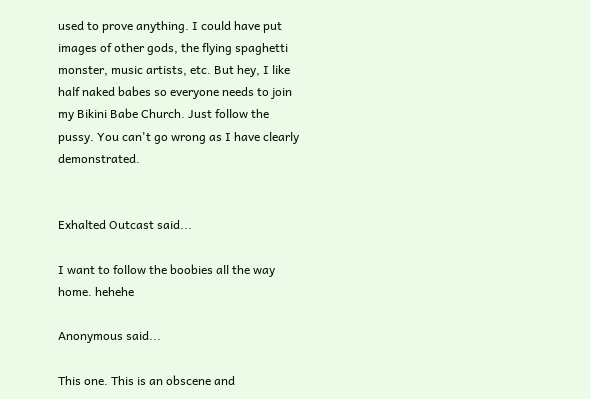used to prove anything. I could have put images of other gods, the flying spaghetti monster, music artists, etc. But hey, I like half naked babes so everyone needs to join my Bikini Babe Church. Just follow the pussy. You can't go wrong as I have clearly demonstrated.


Exhalted Outcast said...

I want to follow the boobies all the way home. hehehe

Anonymous said...

This one. This is an obscene and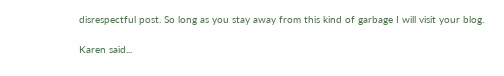disrespectful post. So long as you stay away from this kind of garbage I will visit your blog.

Karen said...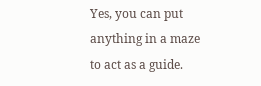Yes, you can put anything in a maze to act as a guide.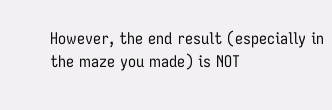However, the end result (especially in the maze you made) is NOT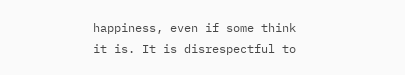happiness, even if some think it is. It is disrespectful to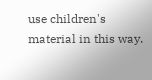use children's material in this way.